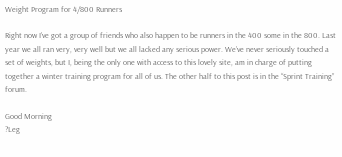Weight Program for 4/800 Runners

Right now I’ve got a group of friends who also happen to be runners in the 400 some in the 800. Last year we all ran very, very well but we all lacked any serious power. We’ve never seriously touched a set of weights, but I, being the only one with access to this lovely site, am in charge of putting together a winter training program for all of us. The other half to this post is in the “Sprint Training” forum.

Good Morning
?Leg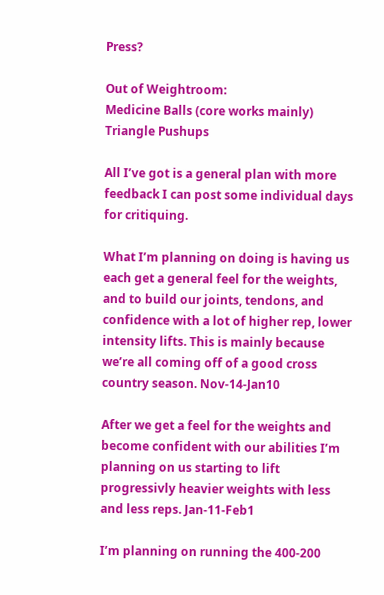Press?

Out of Weightroom:
Medicine Balls (core works mainly)
Triangle Pushups

All I’ve got is a general plan with more feedback I can post some individual days for critiquing.

What I’m planning on doing is having us each get a general feel for the weights, and to build our joints, tendons, and confidence with a lot of higher rep, lower intensity lifts. This is mainly because we’re all coming off of a good cross country season. Nov-14-Jan10

After we get a feel for the weights and become confident with our abilities I’m planning on us starting to lift progressivly heavier weights with less and less reps. Jan-11-Feb1

I’m planning on running the 400-200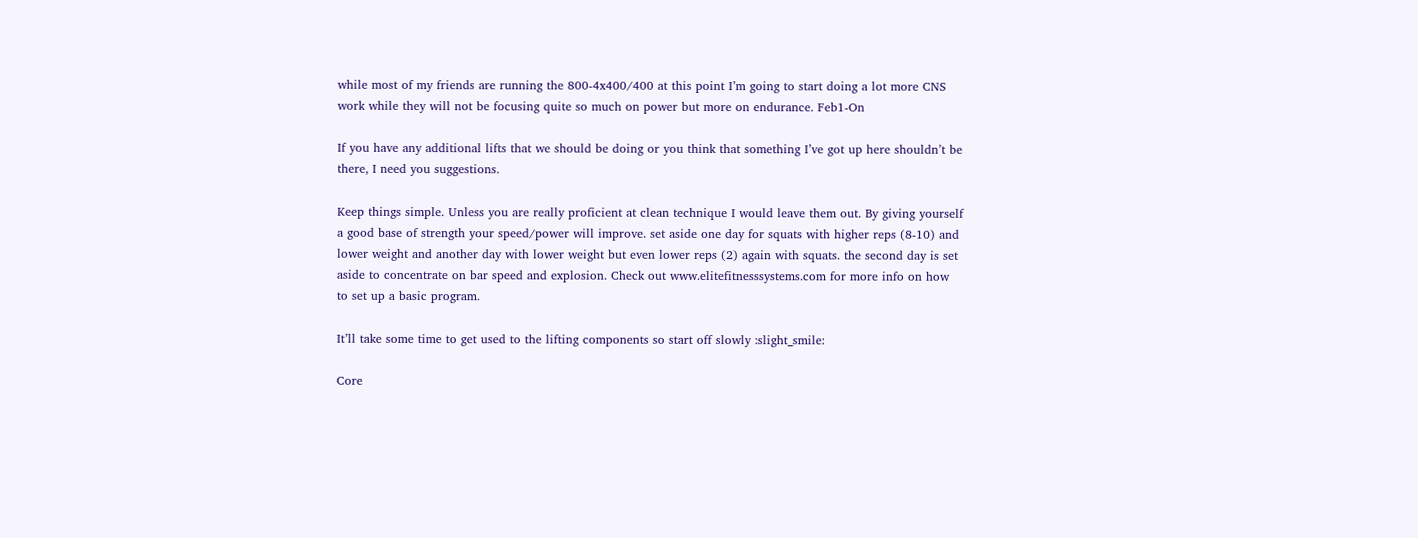while most of my friends are running the 800-4x400/400 at this point I’m going to start doing a lot more CNS work while they will not be focusing quite so much on power but more on endurance. Feb1-On

If you have any additional lifts that we should be doing or you think that something I’ve got up here shouldn’t be there, I need you suggestions.

Keep things simple. Unless you are really proficient at clean technique I would leave them out. By giving yourself a good base of strength your speed/power will improve. set aside one day for squats with higher reps (8-10) and lower weight and another day with lower weight but even lower reps (2) again with squats. the second day is set aside to concentrate on bar speed and explosion. Check out www.elitefitnesssystems.com for more info on how to set up a basic program.

It’ll take some time to get used to the lifting components so start off slowly :slight_smile:

Core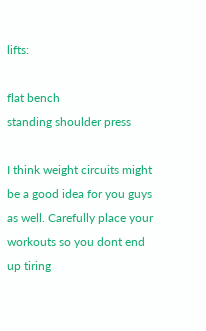lifts:

flat bench
standing shoulder press

I think weight circuits might be a good idea for you guys as well. Carefully place your workouts so you dont end up tiring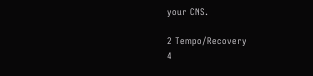your CNS.

2 Tempo/Recovery
4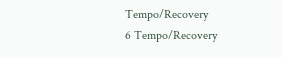Tempo/Recovery
6 Tempo/Recovery